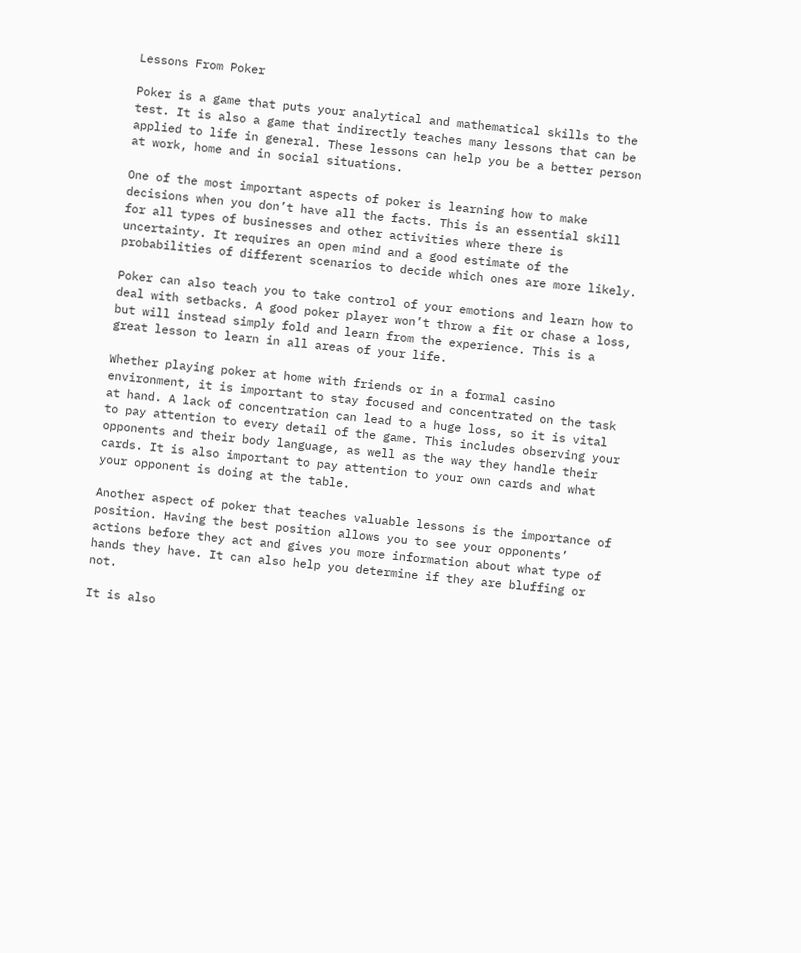Lessons From Poker

Poker is a game that puts your analytical and mathematical skills to the test. It is also a game that indirectly teaches many lessons that can be applied to life in general. These lessons can help you be a better person at work, home and in social situations.

One of the most important aspects of poker is learning how to make decisions when you don’t have all the facts. This is an essential skill for all types of businesses and other activities where there is uncertainty. It requires an open mind and a good estimate of the probabilities of different scenarios to decide which ones are more likely.

Poker can also teach you to take control of your emotions and learn how to deal with setbacks. A good poker player won’t throw a fit or chase a loss, but will instead simply fold and learn from the experience. This is a great lesson to learn in all areas of your life.

Whether playing poker at home with friends or in a formal casino environment, it is important to stay focused and concentrated on the task at hand. A lack of concentration can lead to a huge loss, so it is vital to pay attention to every detail of the game. This includes observing your opponents and their body language, as well as the way they handle their cards. It is also important to pay attention to your own cards and what your opponent is doing at the table.

Another aspect of poker that teaches valuable lessons is the importance of position. Having the best position allows you to see your opponents’ actions before they act and gives you more information about what type of hands they have. It can also help you determine if they are bluffing or not.

It is also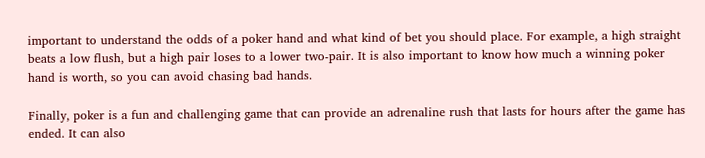important to understand the odds of a poker hand and what kind of bet you should place. For example, a high straight beats a low flush, but a high pair loses to a lower two-pair. It is also important to know how much a winning poker hand is worth, so you can avoid chasing bad hands.

Finally, poker is a fun and challenging game that can provide an adrenaline rush that lasts for hours after the game has ended. It can also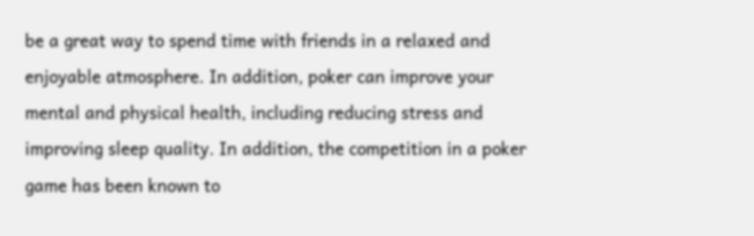be a great way to spend time with friends in a relaxed and enjoyable atmosphere. In addition, poker can improve your mental and physical health, including reducing stress and improving sleep quality. In addition, the competition in a poker game has been known to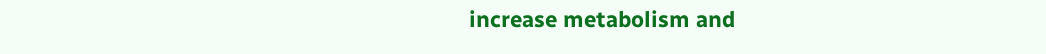increase metabolism and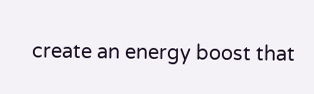create an energy boost that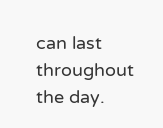can last throughout the day.